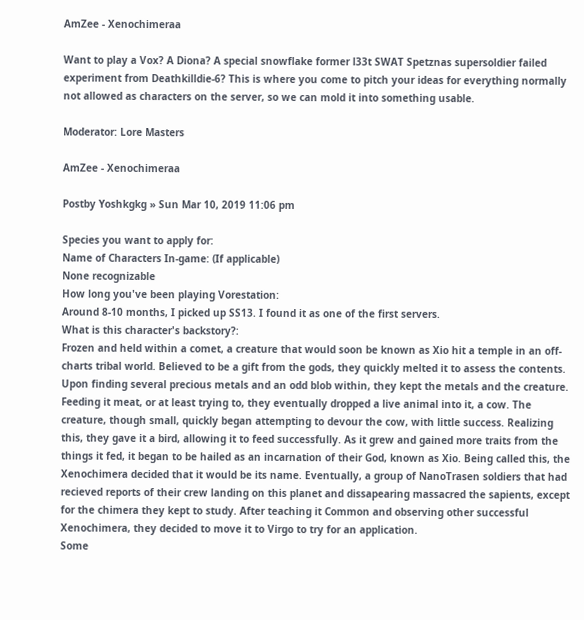AmZee - Xenochimeraa

Want to play a Vox? A Diona? A special snowflake former l33t SWAT Spetznas supersoldier failed experiment from Deathkilldie-6? This is where you come to pitch your ideas for everything normally not allowed as characters on the server, so we can mold it into something usable.

Moderator: Lore Masters

AmZee - Xenochimeraa

Postby Yoshkgkg » Sun Mar 10, 2019 11:06 pm

Species you want to apply for:
Name of Characters In-game: (If applicable)
None recognizable
How long you've been playing Vorestation:
Around 8-10 months, I picked up SS13. I found it as one of the first servers.
What is this character's backstory?:
Frozen and held within a comet, a creature that would soon be known as Xio hit a temple in an off-charts tribal world. Believed to be a gift from the gods, they quickly melted it to assess the contents. Upon finding several precious metals and an odd blob within, they kept the metals and the creature. Feeding it meat, or at least trying to, they eventually dropped a live animal into it, a cow. The creature, though small, quickly began attempting to devour the cow, with little success. Realizing this, they gave it a bird, allowing it to feed successfully. As it grew and gained more traits from the things it fed, it began to be hailed as an incarnation of their God, known as Xio. Being called this, the Xenochimera decided that it would be its name. Eventually, a group of NanoTrasen soldiers that had recieved reports of their crew landing on this planet and dissapearing massacred the sapients, except for the chimera they kept to study. After teaching it Common and observing other successful Xenochimera, they decided to move it to Virgo to try for an application.
Some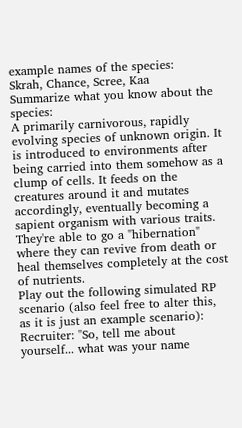example names of the species:
Skrah, Chance, Scree, Kaa
Summarize what you know about the species:
A primarily carnivorous, rapidly evolving species of unknown origin. It is introduced to environments after being carried into them somehow as a clump of cells. It feeds on the creatures around it and mutates accordingly, eventually becoming a sapient organism with various traits. They're able to go a "hibernation" where they can revive from death or heal themselves completely at the cost of nutrients.
Play out the following simulated RP scenario (also feel free to alter this, as it is just an example scenario):
Recruiter: "So, tell me about yourself... what was your name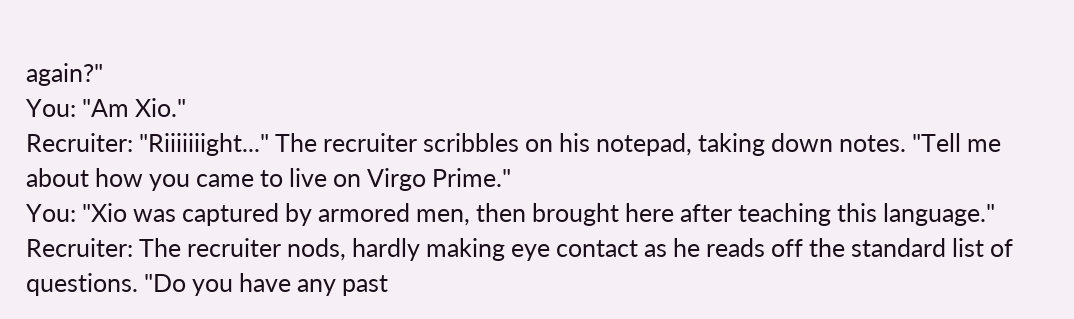again?"
You: "Am Xio."
Recruiter: "Riiiiiiight..." The recruiter scribbles on his notepad, taking down notes. "Tell me about how you came to live on Virgo Prime."
You: "Xio was captured by armored men, then brought here after teaching this language."
Recruiter: The recruiter nods, hardly making eye contact as he reads off the standard list of questions. "Do you have any past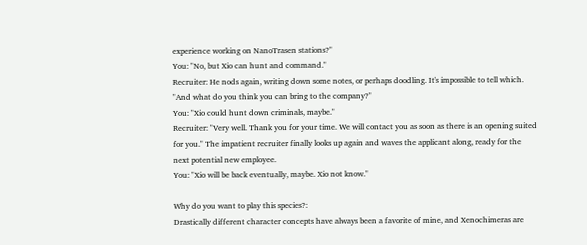experience working on NanoTrasen stations?"
You: "No, but Xio can hunt and command."
Recruiter: He nods again, writing down some notes, or perhaps doodling. It's impossible to tell which. "And what do you think you can bring to the company?"
You: "Xio could hunt down criminals, maybe."
Recruiter: "Very well. Thank you for your time. We will contact you as soon as there is an opening suited for you." The impatient recruiter finally looks up again and waves the applicant along, ready for the next potential new employee.
You: "Xio will be back eventually, maybe. Xio not know."

Why do you want to play this species?:
Drastically different character concepts have always been a favorite of mine, and Xenochimeras are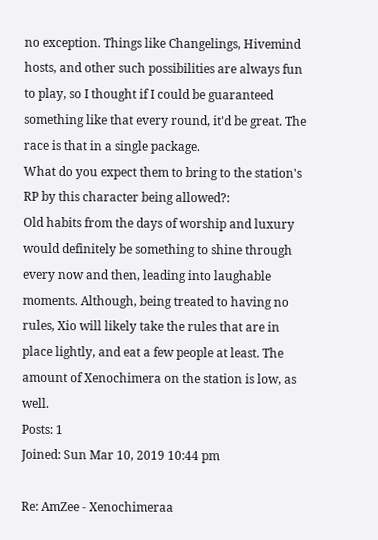no exception. Things like Changelings, Hivemind hosts, and other such possibilities are always fun to play, so I thought if I could be guaranteed something like that every round, it'd be great. The race is that in a single package.
What do you expect them to bring to the station's RP by this character being allowed?:
Old habits from the days of worship and luxury would definitely be something to shine through every now and then, leading into laughable moments. Although, being treated to having no rules, Xio will likely take the rules that are in place lightly, and eat a few people at least. The amount of Xenochimera on the station is low, as well.
Posts: 1
Joined: Sun Mar 10, 2019 10:44 pm

Re: AmZee - Xenochimeraa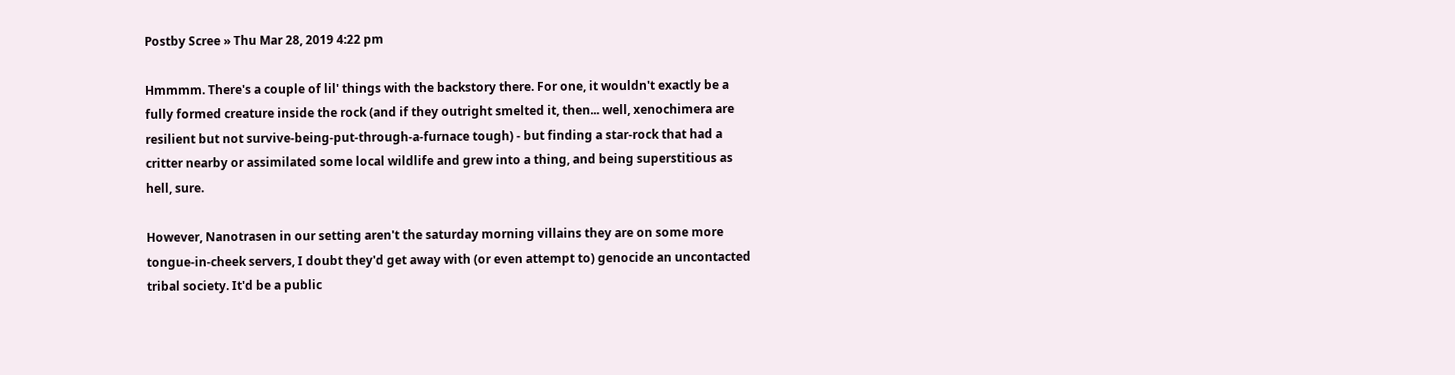Postby Scree » Thu Mar 28, 2019 4:22 pm

Hmmmm. There's a couple of lil' things with the backstory there. For one, it wouldn't exactly be a fully formed creature inside the rock (and if they outright smelted it, then... well, xenochimera are resilient but not survive-being-put-through-a-furnace tough) - but finding a star-rock that had a critter nearby or assimilated some local wildlife and grew into a thing, and being superstitious as hell, sure.

However, Nanotrasen in our setting aren't the saturday morning villains they are on some more tongue-in-cheek servers, I doubt they'd get away with (or even attempt to) genocide an uncontacted tribal society. It'd be a public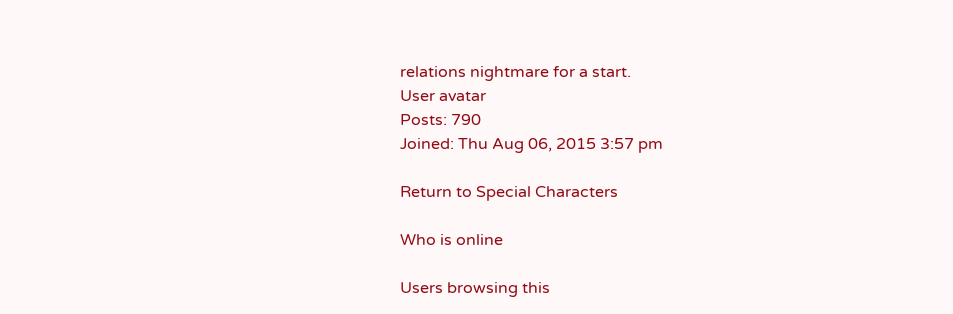relations nightmare for a start.
User avatar
Posts: 790
Joined: Thu Aug 06, 2015 3:57 pm

Return to Special Characters

Who is online

Users browsing this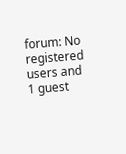forum: No registered users and 1 guest